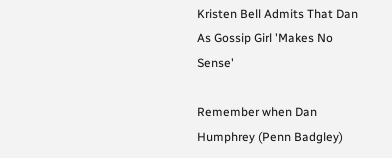Kristen Bell Admits That Dan As Gossip Girl 'Makes No Sense'

Remember when Dan Humphrey (Penn Badgley)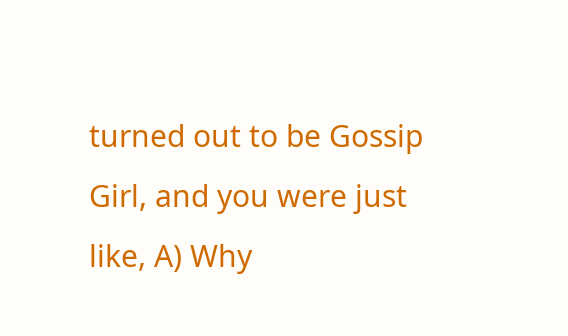turned out to be Gossip Girl, and you were just like, A) Why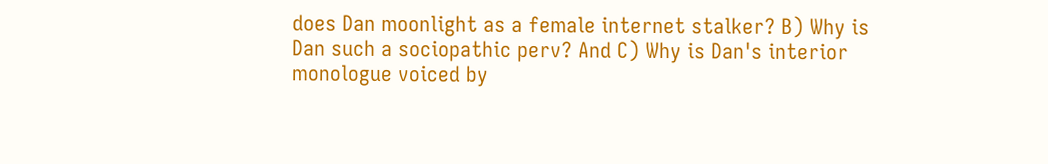does Dan moonlight as a female internet stalker? B) Why is Dan such a sociopathic perv? And C) Why is Dan's interior monologue voiced by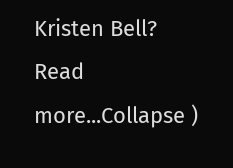Kristen Bell?
Read more...Collapse )